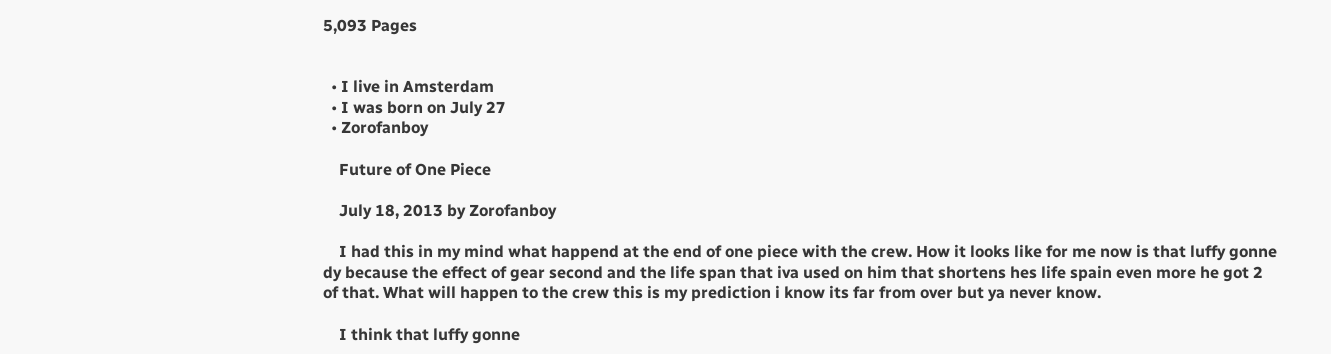5,093 Pages


  • I live in Amsterdam
  • I was born on July 27
  • Zorofanboy

    Future of One Piece

    July 18, 2013 by Zorofanboy

    I had this in my mind what happend at the end of one piece with the crew. How it looks like for me now is that luffy gonne dy because the effect of gear second and the life span that iva used on him that shortens hes life spain even more he got 2 of that. What will happen to the crew this is my prediction i know its far from over but ya never know.

    I think that luffy gonne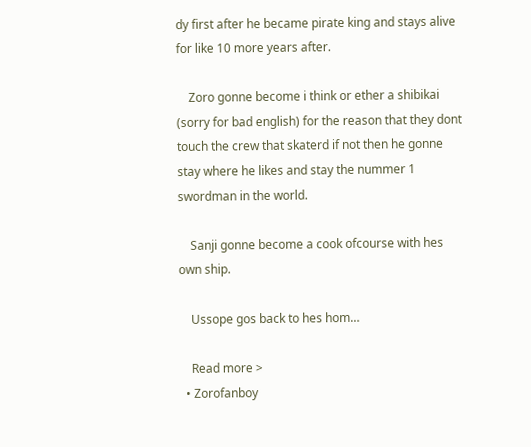dy first after he became pirate king and stays alive for like 10 more years after.

    Zoro gonne become i think or ether a shibikai (sorry for bad english) for the reason that they dont touch the crew that skaterd if not then he gonne stay where he likes and stay the nummer 1 swordman in the world.

    Sanji gonne become a cook ofcourse with hes own ship.

    Ussope gos back to hes hom…

    Read more >
  • Zorofanboy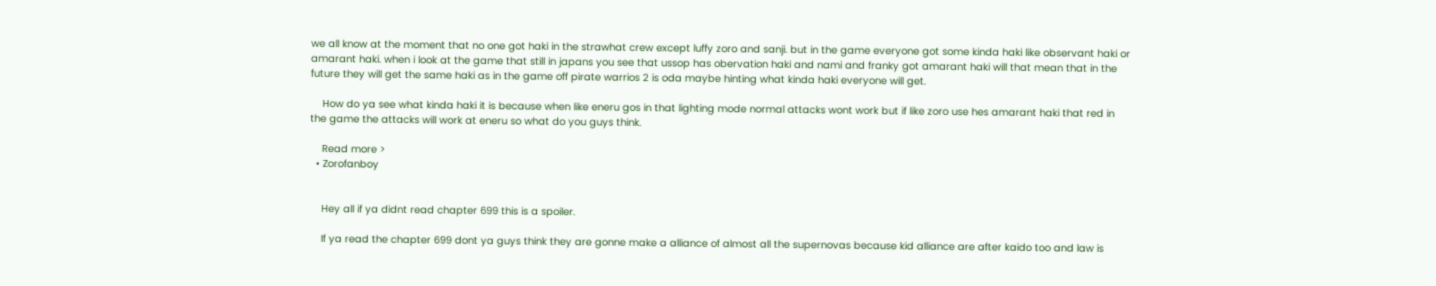we all know at the moment that no one got haki in the strawhat crew except luffy zoro and sanji. but in the game everyone got some kinda haki like observant haki or amarant haki. when i look at the game that still in japans you see that ussop has obervation haki and nami and franky got amarant haki will that mean that in the future they will get the same haki as in the game off pirate warrios 2 is oda maybe hinting what kinda haki everyone will get.

    How do ya see what kinda haki it is because when like eneru gos in that lighting mode normal attacks wont work but if like zoro use hes amarant haki that red in the game the attacks will work at eneru so what do you guys think.

    Read more >
  • Zorofanboy


    Hey all if ya didnt read chapter 699 this is a spoiler.

    If ya read the chapter 699 dont ya guys think they are gonne make a alliance of almost all the supernovas because kid alliance are after kaido too and law is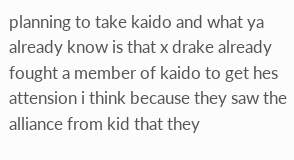planning to take kaido and what ya already know is that x drake already fought a member of kaido to get hes attension i think because they saw the alliance from kid that they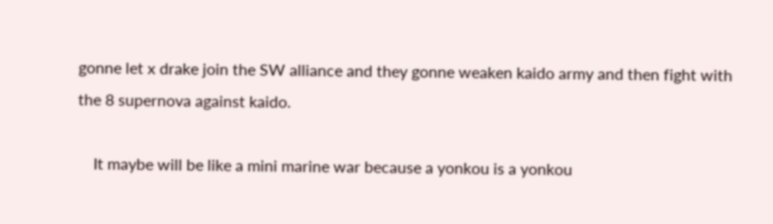gonne let x drake join the SW alliance and they gonne weaken kaido army and then fight with the 8 supernova against kaido.

    It maybe will be like a mini marine war because a yonkou is a yonkou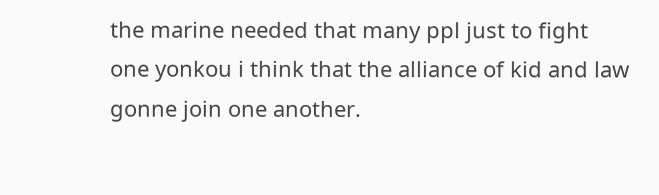the marine needed that many ppl just to fight one yonkou i think that the alliance of kid and law gonne join one another.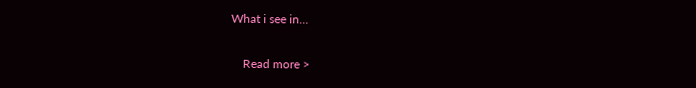What i see in…

    Read more >